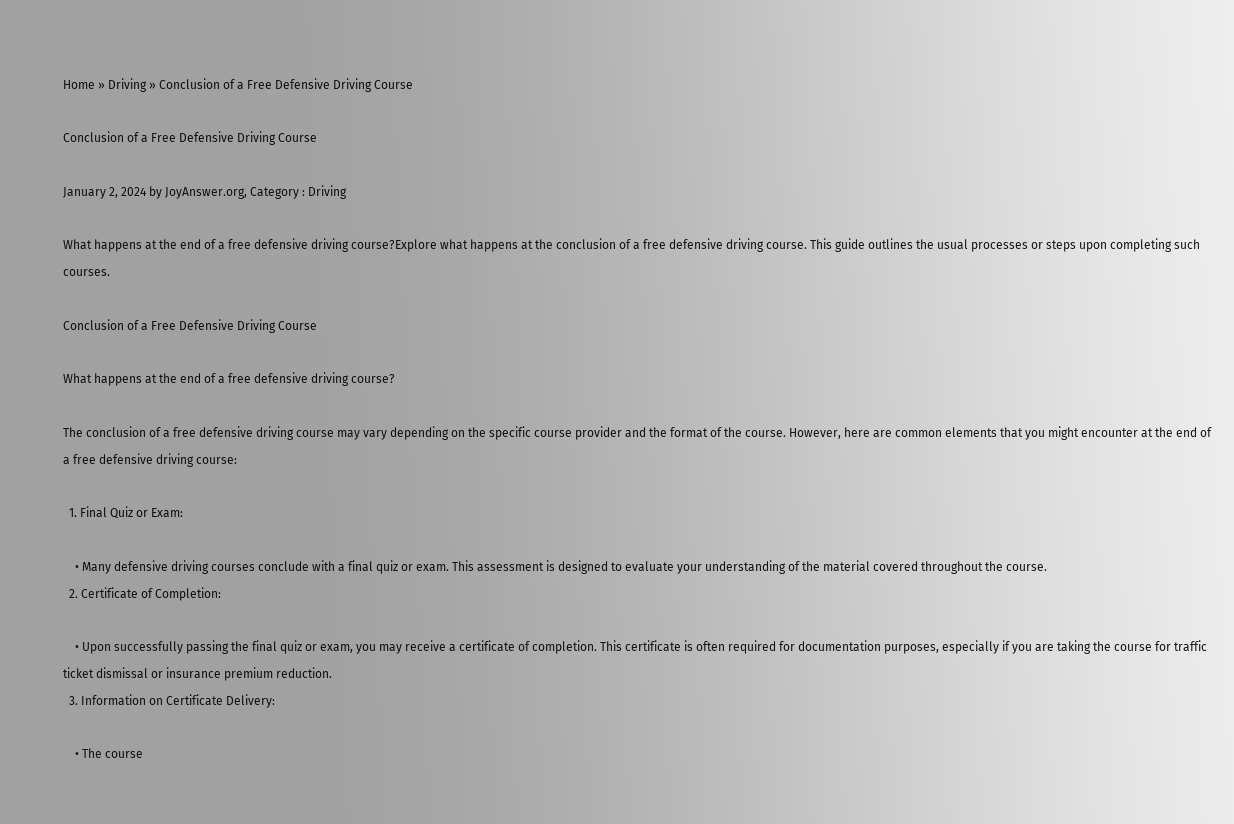Home » Driving » Conclusion of a Free Defensive Driving Course

Conclusion of a Free Defensive Driving Course

January 2, 2024 by JoyAnswer.org, Category : Driving

What happens at the end of a free defensive driving course?Explore what happens at the conclusion of a free defensive driving course. This guide outlines the usual processes or steps upon completing such courses.

Conclusion of a Free Defensive Driving Course

What happens at the end of a free defensive driving course?

The conclusion of a free defensive driving course may vary depending on the specific course provider and the format of the course. However, here are common elements that you might encounter at the end of a free defensive driving course:

  1. Final Quiz or Exam:

    • Many defensive driving courses conclude with a final quiz or exam. This assessment is designed to evaluate your understanding of the material covered throughout the course.
  2. Certificate of Completion:

    • Upon successfully passing the final quiz or exam, you may receive a certificate of completion. This certificate is often required for documentation purposes, especially if you are taking the course for traffic ticket dismissal or insurance premium reduction.
  3. Information on Certificate Delivery:

    • The course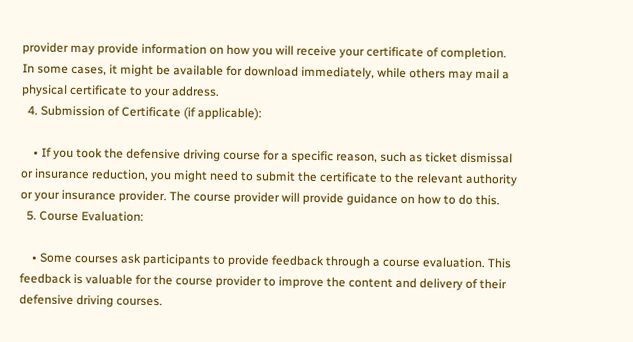provider may provide information on how you will receive your certificate of completion. In some cases, it might be available for download immediately, while others may mail a physical certificate to your address.
  4. Submission of Certificate (if applicable):

    • If you took the defensive driving course for a specific reason, such as ticket dismissal or insurance reduction, you might need to submit the certificate to the relevant authority or your insurance provider. The course provider will provide guidance on how to do this.
  5. Course Evaluation:

    • Some courses ask participants to provide feedback through a course evaluation. This feedback is valuable for the course provider to improve the content and delivery of their defensive driving courses.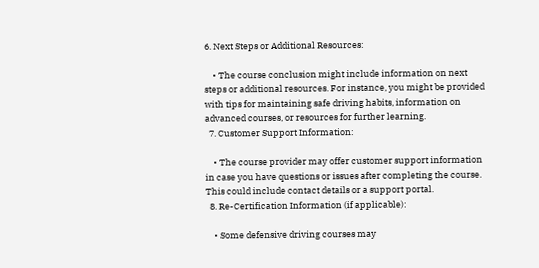6. Next Steps or Additional Resources:

    • The course conclusion might include information on next steps or additional resources. For instance, you might be provided with tips for maintaining safe driving habits, information on advanced courses, or resources for further learning.
  7. Customer Support Information:

    • The course provider may offer customer support information in case you have questions or issues after completing the course. This could include contact details or a support portal.
  8. Re-Certification Information (if applicable):

    • Some defensive driving courses may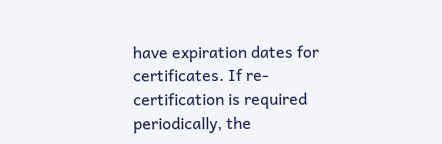have expiration dates for certificates. If re-certification is required periodically, the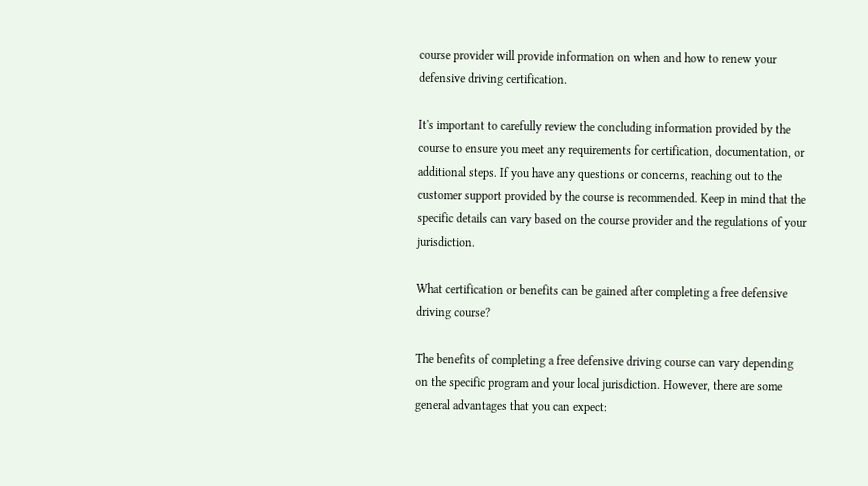course provider will provide information on when and how to renew your defensive driving certification.

It's important to carefully review the concluding information provided by the course to ensure you meet any requirements for certification, documentation, or additional steps. If you have any questions or concerns, reaching out to the customer support provided by the course is recommended. Keep in mind that the specific details can vary based on the course provider and the regulations of your jurisdiction.

What certification or benefits can be gained after completing a free defensive driving course?

The benefits of completing a free defensive driving course can vary depending on the specific program and your local jurisdiction. However, there are some general advantages that you can expect: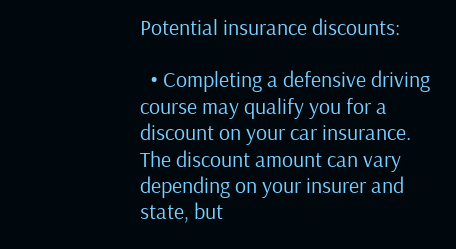Potential insurance discounts:

  • Completing a defensive driving course may qualify you for a discount on your car insurance. The discount amount can vary depending on your insurer and state, but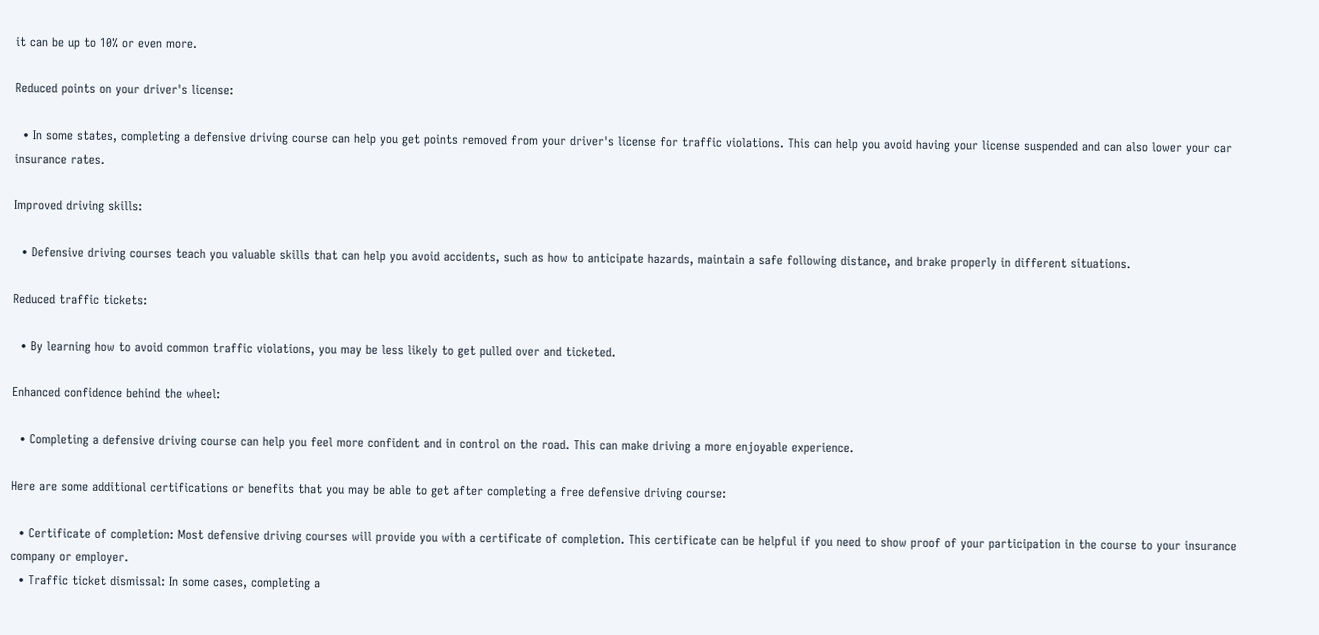it can be up to 10% or even more.

Reduced points on your driver's license:

  • In some states, completing a defensive driving course can help you get points removed from your driver's license for traffic violations. This can help you avoid having your license suspended and can also lower your car insurance rates.

Improved driving skills:

  • Defensive driving courses teach you valuable skills that can help you avoid accidents, such as how to anticipate hazards, maintain a safe following distance, and brake properly in different situations.

Reduced traffic tickets:

  • By learning how to avoid common traffic violations, you may be less likely to get pulled over and ticketed.

Enhanced confidence behind the wheel:

  • Completing a defensive driving course can help you feel more confident and in control on the road. This can make driving a more enjoyable experience.

Here are some additional certifications or benefits that you may be able to get after completing a free defensive driving course:

  • Certificate of completion: Most defensive driving courses will provide you with a certificate of completion. This certificate can be helpful if you need to show proof of your participation in the course to your insurance company or employer.
  • Traffic ticket dismissal: In some cases, completing a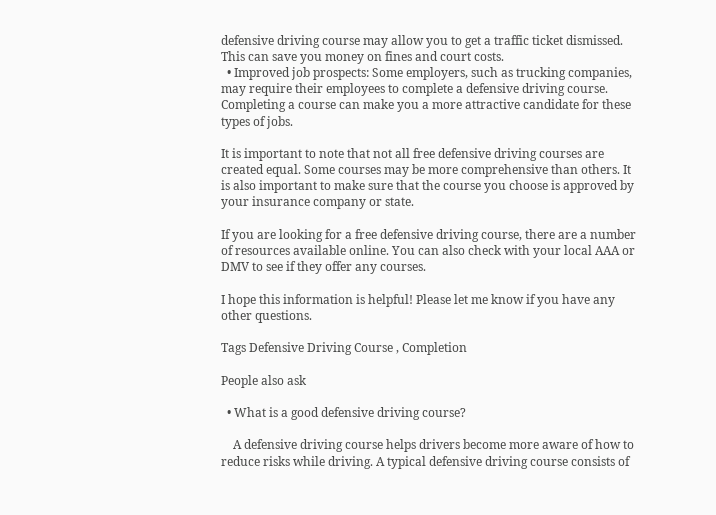defensive driving course may allow you to get a traffic ticket dismissed. This can save you money on fines and court costs.
  • Improved job prospects: Some employers, such as trucking companies, may require their employees to complete a defensive driving course. Completing a course can make you a more attractive candidate for these types of jobs.

It is important to note that not all free defensive driving courses are created equal. Some courses may be more comprehensive than others. It is also important to make sure that the course you choose is approved by your insurance company or state.

If you are looking for a free defensive driving course, there are a number of resources available online. You can also check with your local AAA or DMV to see if they offer any courses.

I hope this information is helpful! Please let me know if you have any other questions.

Tags Defensive Driving Course , Completion

People also ask

  • What is a good defensive driving course?

    A defensive driving course helps drivers become more aware of how to reduce risks while driving. A typical defensive driving course consists of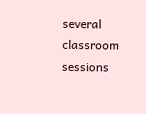several classroom sessions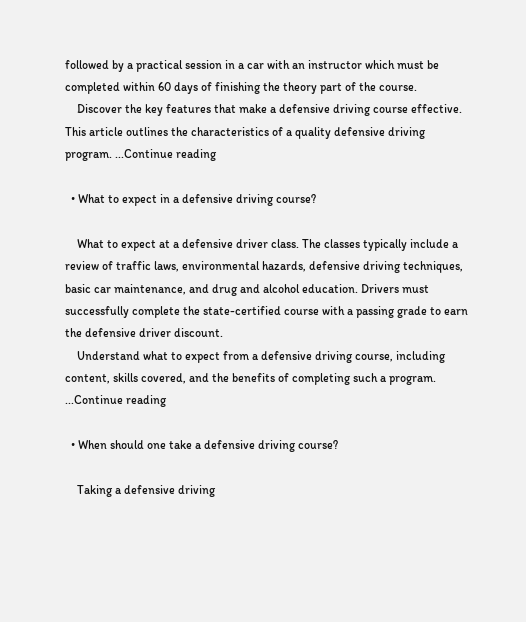followed by a practical session in a car with an instructor which must be completed within 60 days of finishing the theory part of the course.
    Discover the key features that make a defensive driving course effective. This article outlines the characteristics of a quality defensive driving program. ...Continue reading

  • What to expect in a defensive driving course?

    What to expect at a defensive driver class. The classes typically include a review of traffic laws, environmental hazards, defensive driving techniques, basic car maintenance, and drug and alcohol education. Drivers must successfully complete the state-certified course with a passing grade to earn the defensive driver discount.
    Understand what to expect from a defensive driving course, including content, skills covered, and the benefits of completing such a program. ...Continue reading

  • When should one take a defensive driving course?

    Taking a defensive driving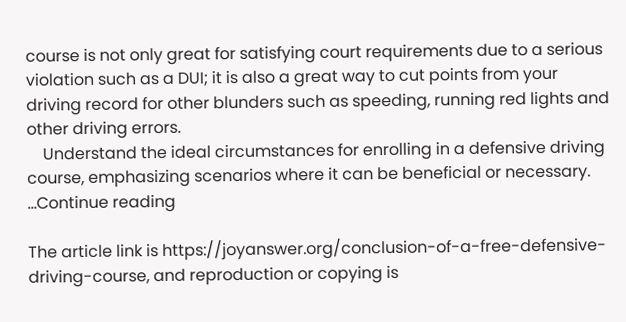course is not only great for satisfying court requirements due to a serious violation such as a DUI; it is also a great way to cut points from your driving record for other blunders such as speeding, running red lights and other driving errors.
    Understand the ideal circumstances for enrolling in a defensive driving course, emphasizing scenarios where it can be beneficial or necessary. ...Continue reading

The article link is https://joyanswer.org/conclusion-of-a-free-defensive-driving-course, and reproduction or copying is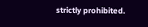strictly prohibited.